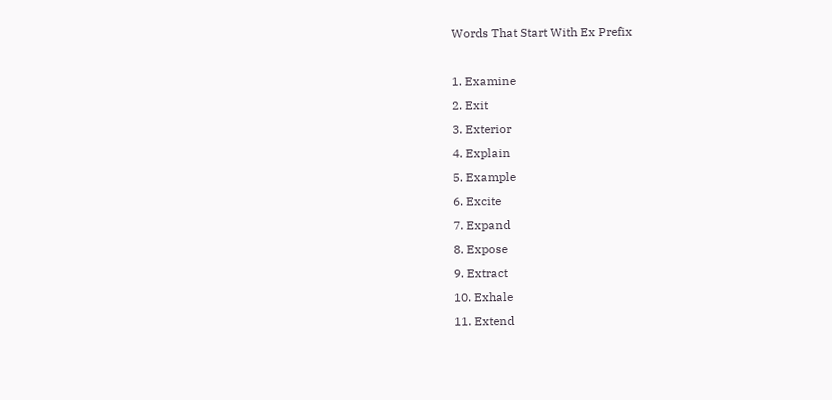Words That Start With Ex Prefix

1. Examine
2. Exit
3. Exterior
4. Explain
5. Example
6. Excite
7. Expand
8. Expose
9. Extract
10. Exhale
11. Extend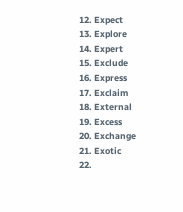12. Expect
13. Explore
14. Expert
15. Exclude
16. Express
17. Exclaim
18. External
19. Excess
20. Exchange
21. Exotic
22.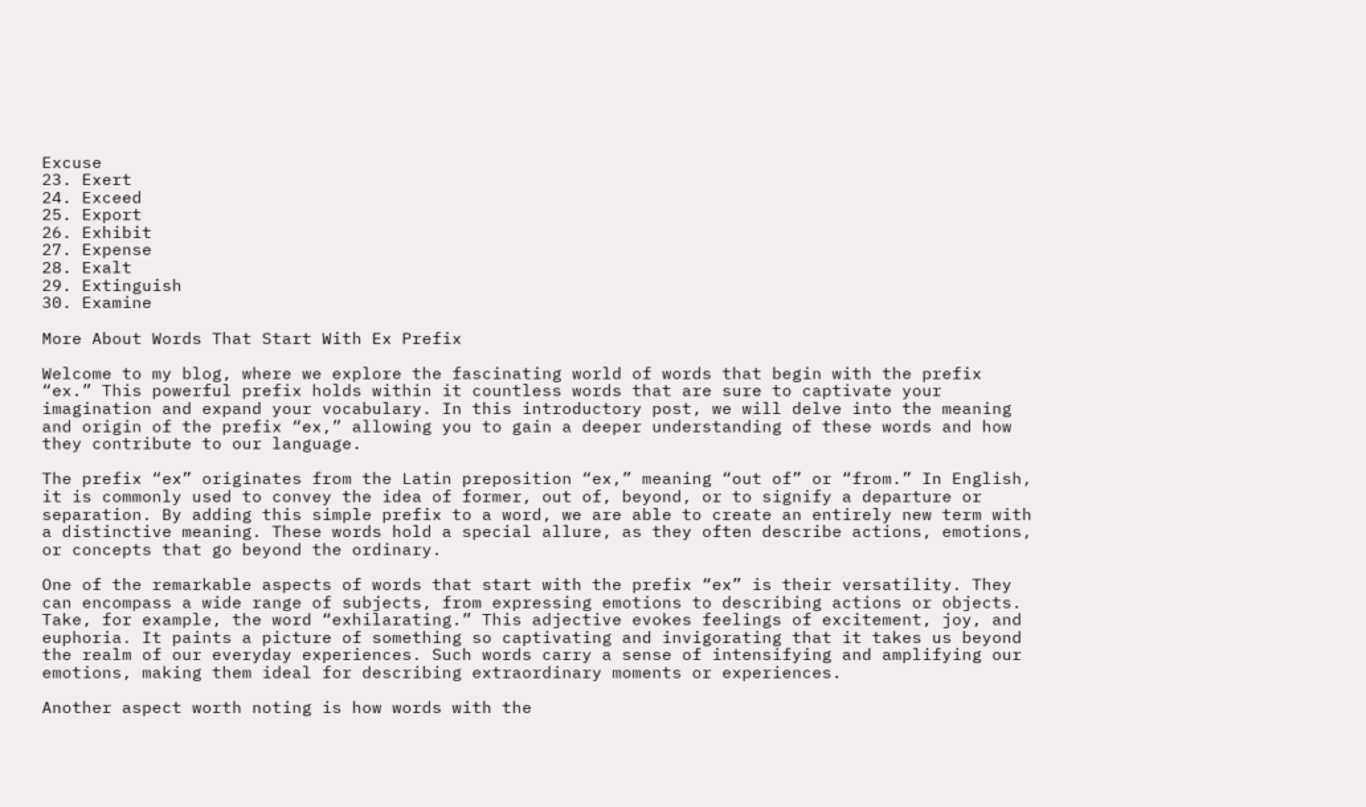Excuse
23. Exert
24. Exceed
25. Export
26. Exhibit
27. Expense
28. Exalt
29. Extinguish
30. Examine

More About Words That Start With Ex Prefix

Welcome to my blog, where we explore the fascinating world of words that begin with the prefix “ex.” This powerful prefix holds within it countless words that are sure to captivate your imagination and expand your vocabulary. In this introductory post, we will delve into the meaning and origin of the prefix “ex,” allowing you to gain a deeper understanding of these words and how they contribute to our language.

The prefix “ex” originates from the Latin preposition “ex,” meaning “out of” or “from.” In English, it is commonly used to convey the idea of former, out of, beyond, or to signify a departure or separation. By adding this simple prefix to a word, we are able to create an entirely new term with a distinctive meaning. These words hold a special allure, as they often describe actions, emotions, or concepts that go beyond the ordinary.

One of the remarkable aspects of words that start with the prefix “ex” is their versatility. They can encompass a wide range of subjects, from expressing emotions to describing actions or objects. Take, for example, the word “exhilarating.” This adjective evokes feelings of excitement, joy, and euphoria. It paints a picture of something so captivating and invigorating that it takes us beyond the realm of our everyday experiences. Such words carry a sense of intensifying and amplifying our emotions, making them ideal for describing extraordinary moments or experiences.

Another aspect worth noting is how words with the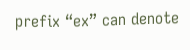prefix “ex” can denote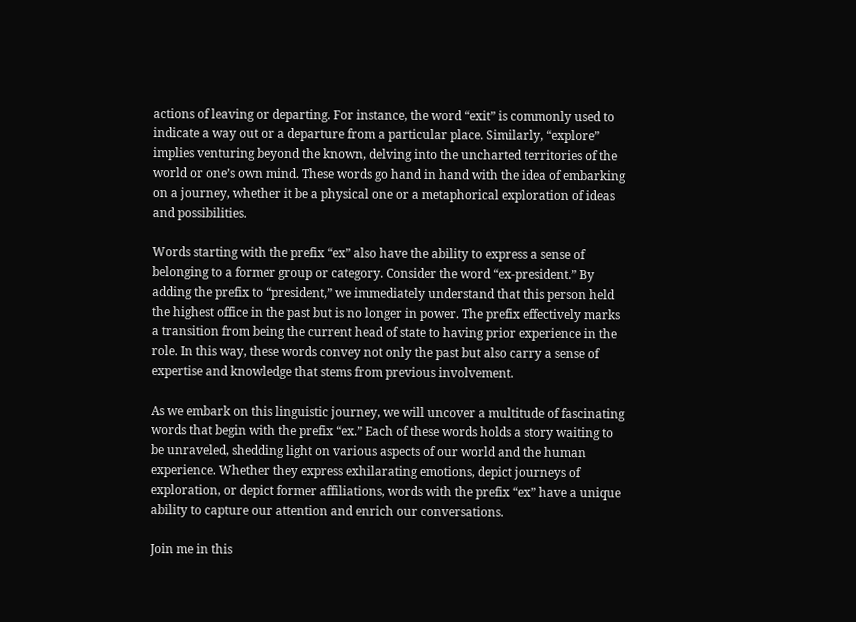actions of leaving or departing. For instance, the word “exit” is commonly used to indicate a way out or a departure from a particular place. Similarly, “explore” implies venturing beyond the known, delving into the uncharted territories of the world or one’s own mind. These words go hand in hand with the idea of embarking on a journey, whether it be a physical one or a metaphorical exploration of ideas and possibilities.

Words starting with the prefix “ex” also have the ability to express a sense of belonging to a former group or category. Consider the word “ex-president.” By adding the prefix to “president,” we immediately understand that this person held the highest office in the past but is no longer in power. The prefix effectively marks a transition from being the current head of state to having prior experience in the role. In this way, these words convey not only the past but also carry a sense of expertise and knowledge that stems from previous involvement.

As we embark on this linguistic journey, we will uncover a multitude of fascinating words that begin with the prefix “ex.” Each of these words holds a story waiting to be unraveled, shedding light on various aspects of our world and the human experience. Whether they express exhilarating emotions, depict journeys of exploration, or depict former affiliations, words with the prefix “ex” have a unique ability to capture our attention and enrich our conversations.

Join me in this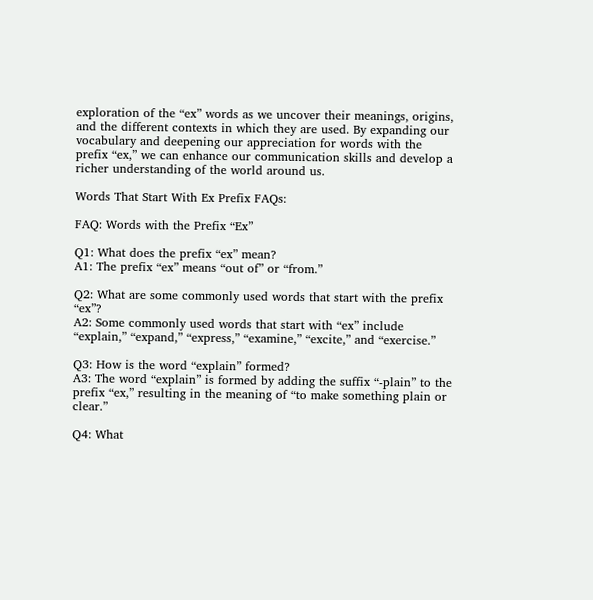exploration of the “ex” words as we uncover their meanings, origins, and the different contexts in which they are used. By expanding our vocabulary and deepening our appreciation for words with the prefix “ex,” we can enhance our communication skills and develop a richer understanding of the world around us.

Words That Start With Ex Prefix FAQs:

FAQ: Words with the Prefix “Ex”

Q1: What does the prefix “ex” mean?
A1: The prefix “ex” means “out of” or “from.”

Q2: What are some commonly used words that start with the prefix “ex”?
A2: Some commonly used words that start with “ex” include “explain,” “expand,” “express,” “examine,” “excite,” and “exercise.”

Q3: How is the word “explain” formed?
A3: The word “explain” is formed by adding the suffix “-plain” to the prefix “ex,” resulting in the meaning of “to make something plain or clear.”

Q4: What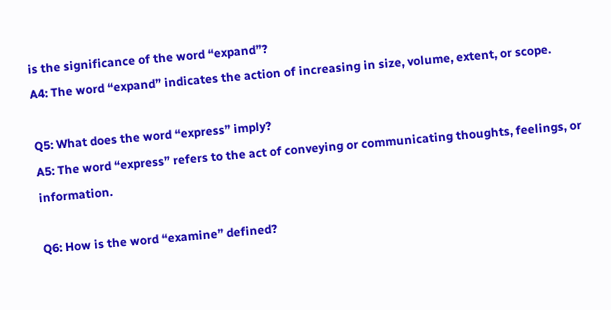is the significance of the word “expand”?
A4: The word “expand” indicates the action of increasing in size, volume, extent, or scope.

Q5: What does the word “express” imply?
A5: The word “express” refers to the act of conveying or communicating thoughts, feelings, or information.

Q6: How is the word “examine” defined?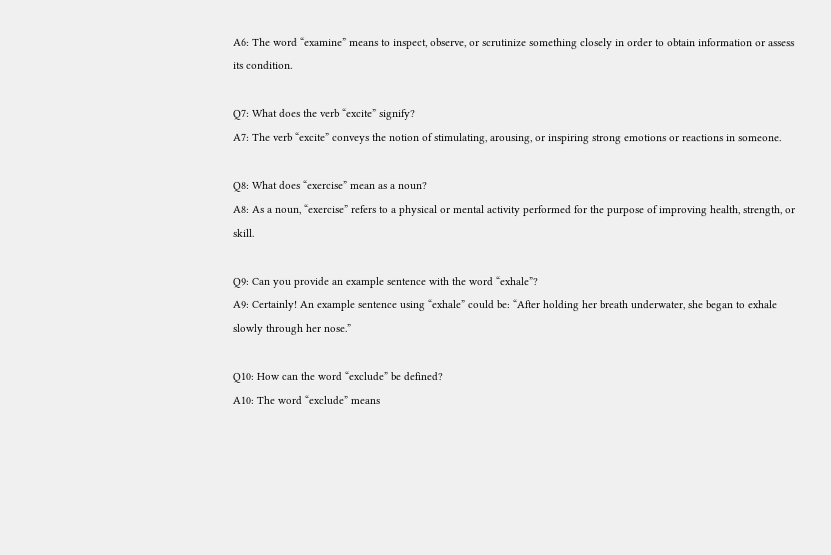A6: The word “examine” means to inspect, observe, or scrutinize something closely in order to obtain information or assess its condition.

Q7: What does the verb “excite” signify?
A7: The verb “excite” conveys the notion of stimulating, arousing, or inspiring strong emotions or reactions in someone.

Q8: What does “exercise” mean as a noun?
A8: As a noun, “exercise” refers to a physical or mental activity performed for the purpose of improving health, strength, or skill.

Q9: Can you provide an example sentence with the word “exhale”?
A9: Certainly! An example sentence using “exhale” could be: “After holding her breath underwater, she began to exhale slowly through her nose.”

Q10: How can the word “exclude” be defined?
A10: The word “exclude” means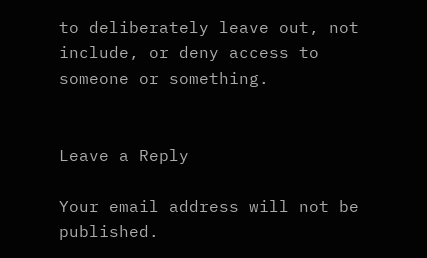to deliberately leave out, not include, or deny access to someone or something.


Leave a Reply

Your email address will not be published.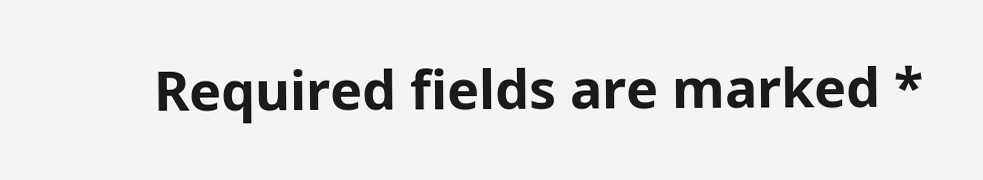Required fields are marked *